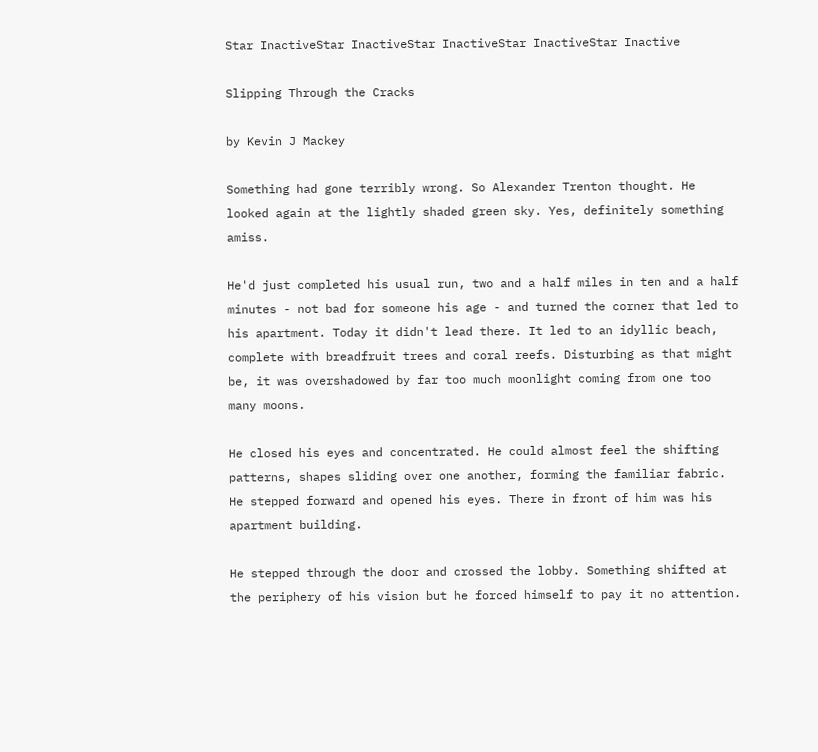Star InactiveStar InactiveStar InactiveStar InactiveStar Inactive

Slipping Through the Cracks

by Kevin J Mackey

Something had gone terribly wrong. So Alexander Trenton thought. He looked again at the lightly shaded green sky. Yes, definitely something amiss.

He'd just completed his usual run, two and a half miles in ten and a half minutes - not bad for someone his age - and turned the corner that led to his apartment. Today it didn't lead there. It led to an idyllic beach, complete with breadfruit trees and coral reefs. Disturbing as that might be, it was overshadowed by far too much moonlight coming from one too many moons.

He closed his eyes and concentrated. He could almost feel the shifting patterns, shapes sliding over one another, forming the familiar fabric. He stepped forward and opened his eyes. There in front of him was his apartment building.

He stepped through the door and crossed the lobby. Something shifted at the periphery of his vision but he forced himself to pay it no attention.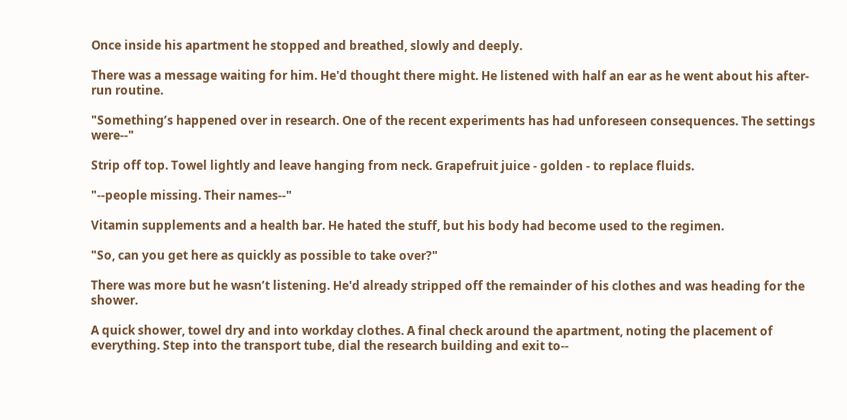Once inside his apartment he stopped and breathed, slowly and deeply.

There was a message waiting for him. He'd thought there might. He listened with half an ear as he went about his after-run routine.

"Something’s happened over in research. One of the recent experiments has had unforeseen consequences. The settings were--"

Strip off top. Towel lightly and leave hanging from neck. Grapefruit juice - golden - to replace fluids.

"--people missing. Their names--"

Vitamin supplements and a health bar. He hated the stuff, but his body had become used to the regimen.

"So, can you get here as quickly as possible to take over?"

There was more but he wasn’t listening. He'd already stripped off the remainder of his clothes and was heading for the shower.

A quick shower, towel dry and into workday clothes. A final check around the apartment, noting the placement of everything. Step into the transport tube, dial the research building and exit to--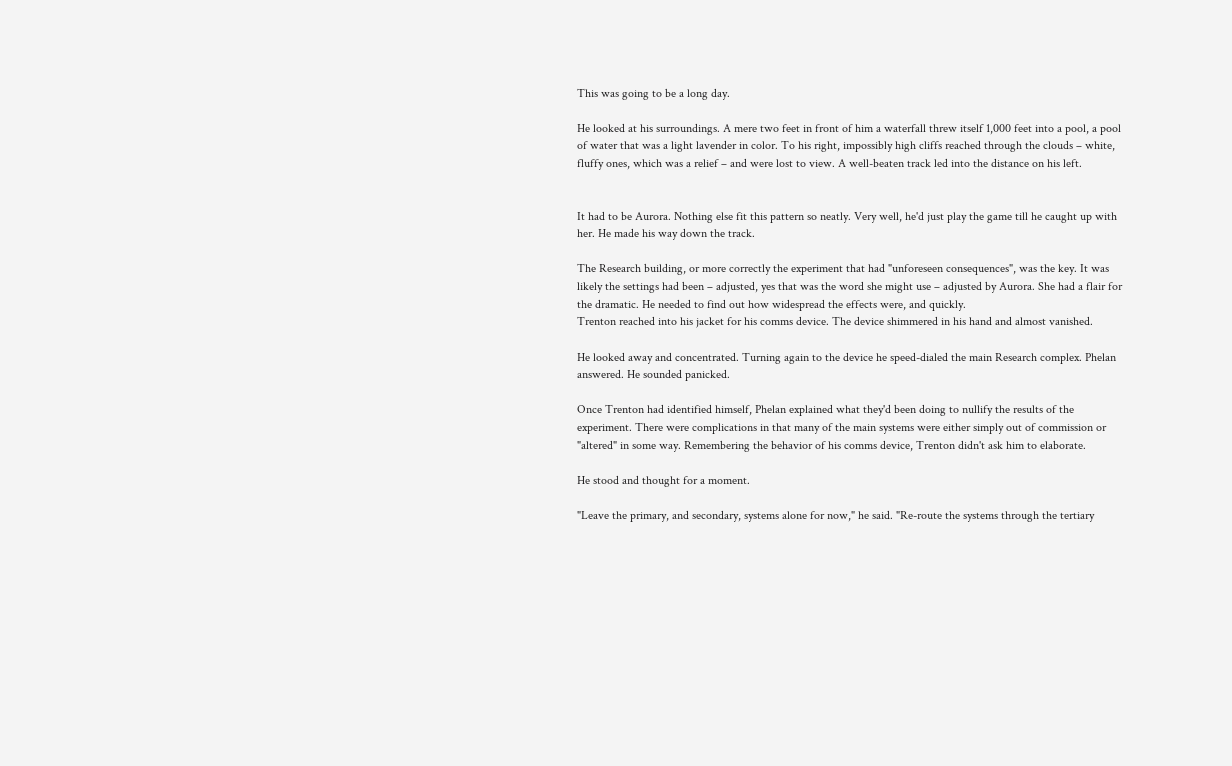This was going to be a long day.

He looked at his surroundings. A mere two feet in front of him a waterfall threw itself 1,000 feet into a pool, a pool of water that was a light lavender in color. To his right, impossibly high cliffs reached through the clouds – white, fluffy ones, which was a relief – and were lost to view. A well-beaten track led into the distance on his left.


It had to be Aurora. Nothing else fit this pattern so neatly. Very well, he'd just play the game till he caught up with her. He made his way down the track.

The Research building, or more correctly the experiment that had "unforeseen consequences", was the key. It was likely the settings had been – adjusted, yes that was the word she might use – adjusted by Aurora. She had a flair for the dramatic. He needed to find out how widespread the effects were, and quickly.
Trenton reached into his jacket for his comms device. The device shimmered in his hand and almost vanished.

He looked away and concentrated. Turning again to the device he speed-dialed the main Research complex. Phelan answered. He sounded panicked.

Once Trenton had identified himself, Phelan explained what they'd been doing to nullify the results of the experiment. There were complications in that many of the main systems were either simply out of commission or "altered" in some way. Remembering the behavior of his comms device, Trenton didn't ask him to elaborate.

He stood and thought for a moment.

"Leave the primary, and secondary, systems alone for now," he said. "Re-route the systems through the tertiary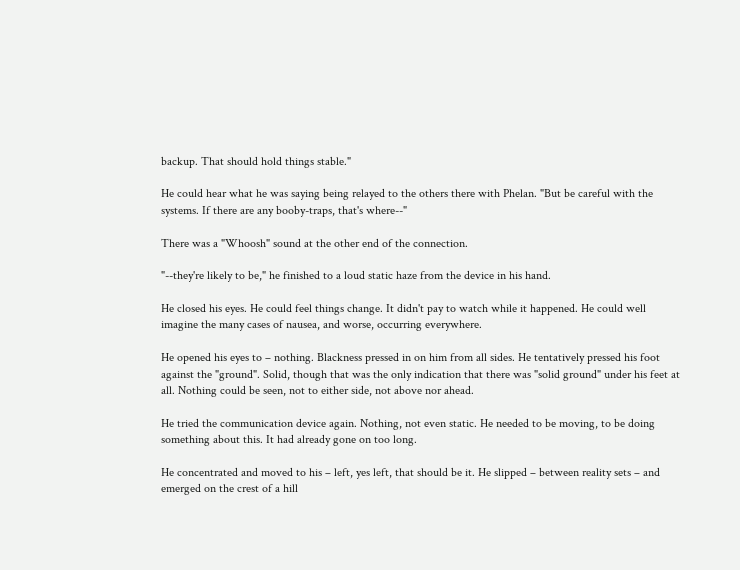backup. That should hold things stable."

He could hear what he was saying being relayed to the others there with Phelan. "But be careful with the systems. If there are any booby-traps, that's where--"

There was a "Whoosh" sound at the other end of the connection.

"--they're likely to be," he finished to a loud static haze from the device in his hand.

He closed his eyes. He could feel things change. It didn't pay to watch while it happened. He could well imagine the many cases of nausea, and worse, occurring everywhere.

He opened his eyes to – nothing. Blackness pressed in on him from all sides. He tentatively pressed his foot against the "ground". Solid, though that was the only indication that there was "solid ground" under his feet at all. Nothing could be seen, not to either side, not above nor ahead.

He tried the communication device again. Nothing, not even static. He needed to be moving, to be doing something about this. It had already gone on too long.

He concentrated and moved to his – left, yes left, that should be it. He slipped – between reality sets – and emerged on the crest of a hill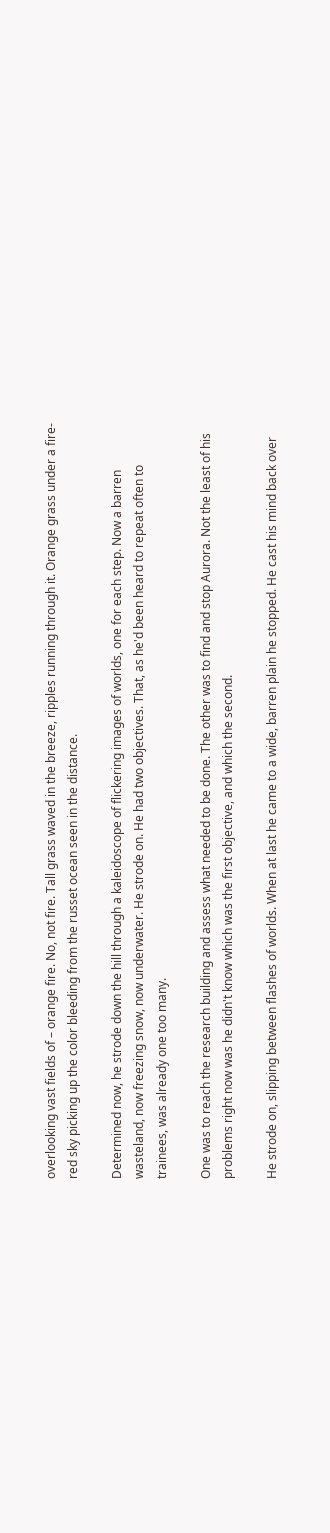overlooking vast fields of – orange fire. No, not fire. Tall grass waved in the breeze, ripples running through it. Orange grass under a fire-red sky picking up the color bleeding from the russet ocean seen in the distance.

Determined now, he strode down the hill through a kaleidoscope of flickering images of worlds, one for each step. Now a barren wasteland, now freezing snow, now underwater. He strode on. He had two objectives. That, as he'd been heard to repeat often to trainees, was already one too many.

One was to reach the research building and assess what needed to be done. The other was to find and stop Aurora. Not the least of his problems right now was he didn't know which was the first objective, and which the second.

He strode on, slipping between flashes of worlds. When at last he came to a wide, barren plain he stopped. He cast his mind back over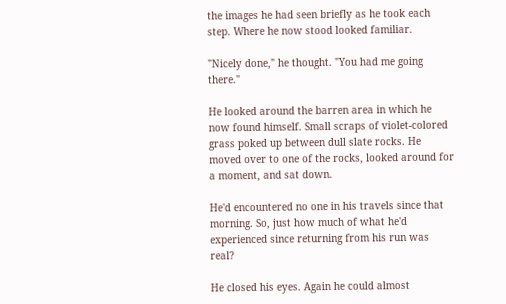the images he had seen briefly as he took each step. Where he now stood looked familiar.

"Nicely done," he thought. "You had me going there."

He looked around the barren area in which he now found himself. Small scraps of violet-colored grass poked up between dull slate rocks. He moved over to one of the rocks, looked around for a moment, and sat down.

He'd encountered no one in his travels since that morning. So, just how much of what he'd experienced since returning from his run was real?

He closed his eyes. Again he could almost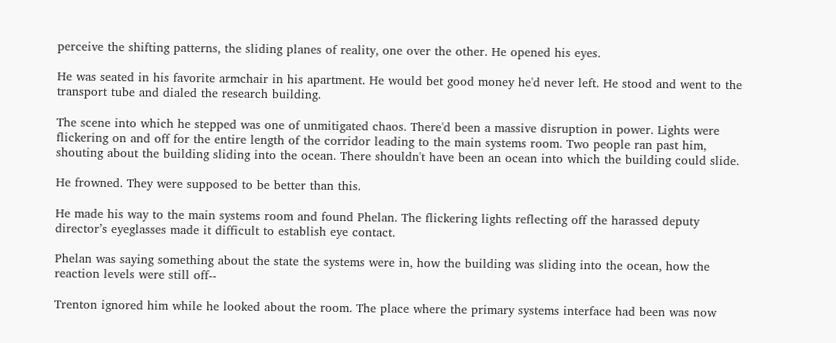perceive the shifting patterns, the sliding planes of reality, one over the other. He opened his eyes.

He was seated in his favorite armchair in his apartment. He would bet good money he'd never left. He stood and went to the transport tube and dialed the research building.

The scene into which he stepped was one of unmitigated chaos. There'd been a massive disruption in power. Lights were flickering on and off for the entire length of the corridor leading to the main systems room. Two people ran past him, shouting about the building sliding into the ocean. There shouldn't have been an ocean into which the building could slide.

He frowned. They were supposed to be better than this.

He made his way to the main systems room and found Phelan. The flickering lights reflecting off the harassed deputy director’s eyeglasses made it difficult to establish eye contact.

Phelan was saying something about the state the systems were in, how the building was sliding into the ocean, how the reaction levels were still off--

Trenton ignored him while he looked about the room. The place where the primary systems interface had been was now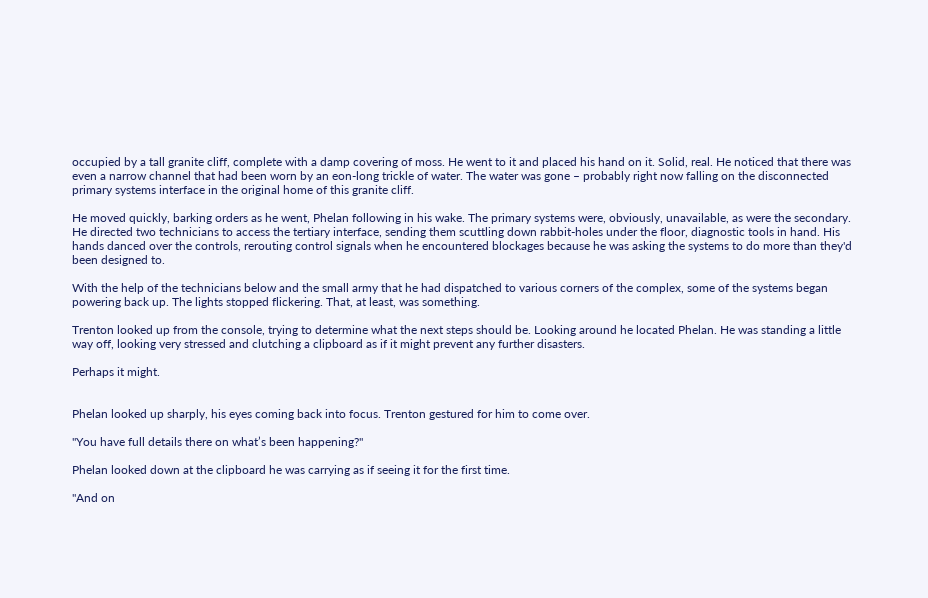occupied by a tall granite cliff, complete with a damp covering of moss. He went to it and placed his hand on it. Solid, real. He noticed that there was even a narrow channel that had been worn by an eon-long trickle of water. The water was gone – probably right now falling on the disconnected primary systems interface in the original home of this granite cliff.

He moved quickly, barking orders as he went, Phelan following in his wake. The primary systems were, obviously, unavailable, as were the secondary. He directed two technicians to access the tertiary interface, sending them scuttling down rabbit-holes under the floor, diagnostic tools in hand. His hands danced over the controls, rerouting control signals when he encountered blockages because he was asking the systems to do more than they'd been designed to.

With the help of the technicians below and the small army that he had dispatched to various corners of the complex, some of the systems began powering back up. The lights stopped flickering. That, at least, was something.

Trenton looked up from the console, trying to determine what the next steps should be. Looking around he located Phelan. He was standing a little way off, looking very stressed and clutching a clipboard as if it might prevent any further disasters.

Perhaps it might.


Phelan looked up sharply, his eyes coming back into focus. Trenton gestured for him to come over.

"You have full details there on what’s been happening?"

Phelan looked down at the clipboard he was carrying as if seeing it for the first time.

"And on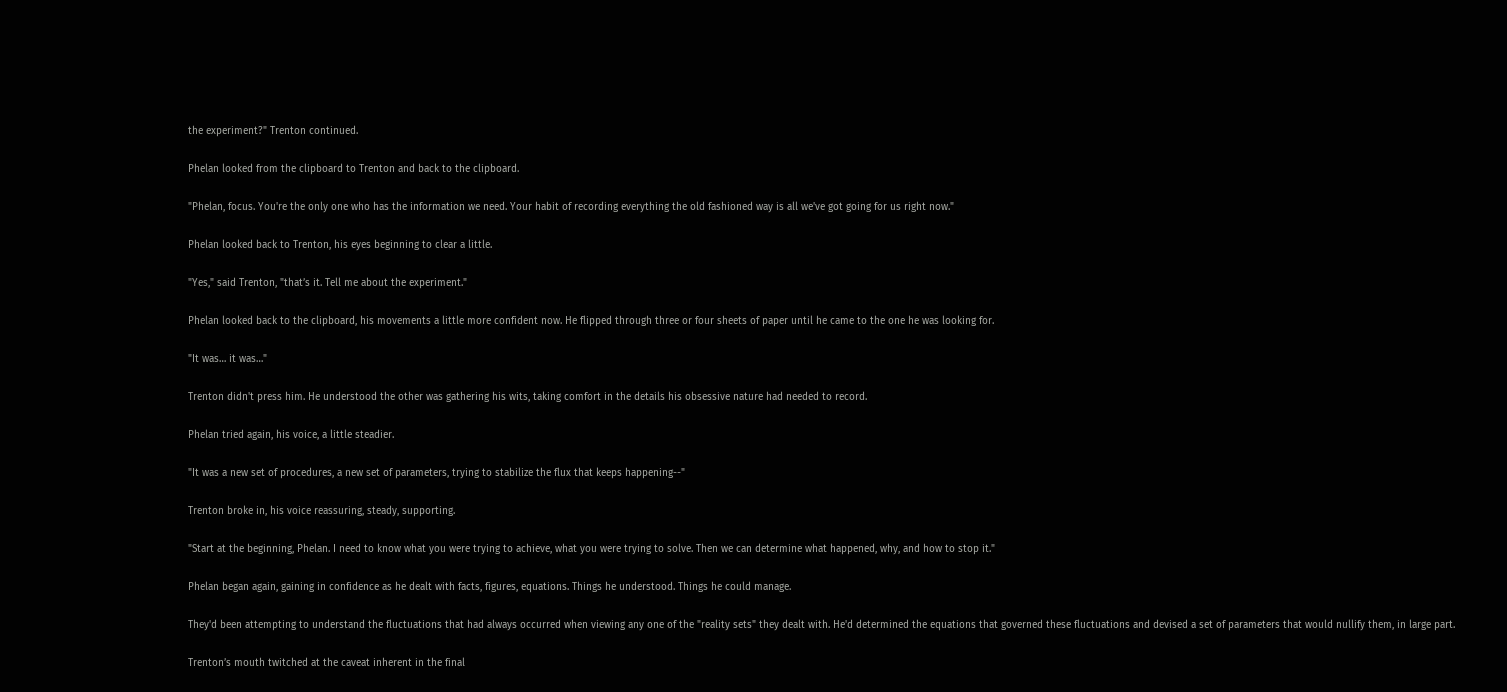the experiment?" Trenton continued.

Phelan looked from the clipboard to Trenton and back to the clipboard.

"Phelan, focus. You're the only one who has the information we need. Your habit of recording everything the old fashioned way is all we've got going for us right now."

Phelan looked back to Trenton, his eyes beginning to clear a little.

"Yes," said Trenton, "that’s it. Tell me about the experiment."

Phelan looked back to the clipboard, his movements a little more confident now. He flipped through three or four sheets of paper until he came to the one he was looking for.

"It was… it was…"

Trenton didn't press him. He understood the other was gathering his wits, taking comfort in the details his obsessive nature had needed to record.

Phelan tried again, his voice, a little steadier.

"It was a new set of procedures, a new set of parameters, trying to stabilize the flux that keeps happening--"

Trenton broke in, his voice reassuring, steady, supporting.

"Start at the beginning, Phelan. I need to know what you were trying to achieve, what you were trying to solve. Then we can determine what happened, why, and how to stop it."

Phelan began again, gaining in confidence as he dealt with facts, figures, equations. Things he understood. Things he could manage.

They'd been attempting to understand the fluctuations that had always occurred when viewing any one of the "reality sets" they dealt with. He'd determined the equations that governed these fluctuations and devised a set of parameters that would nullify them, in large part.

Trenton’s mouth twitched at the caveat inherent in the final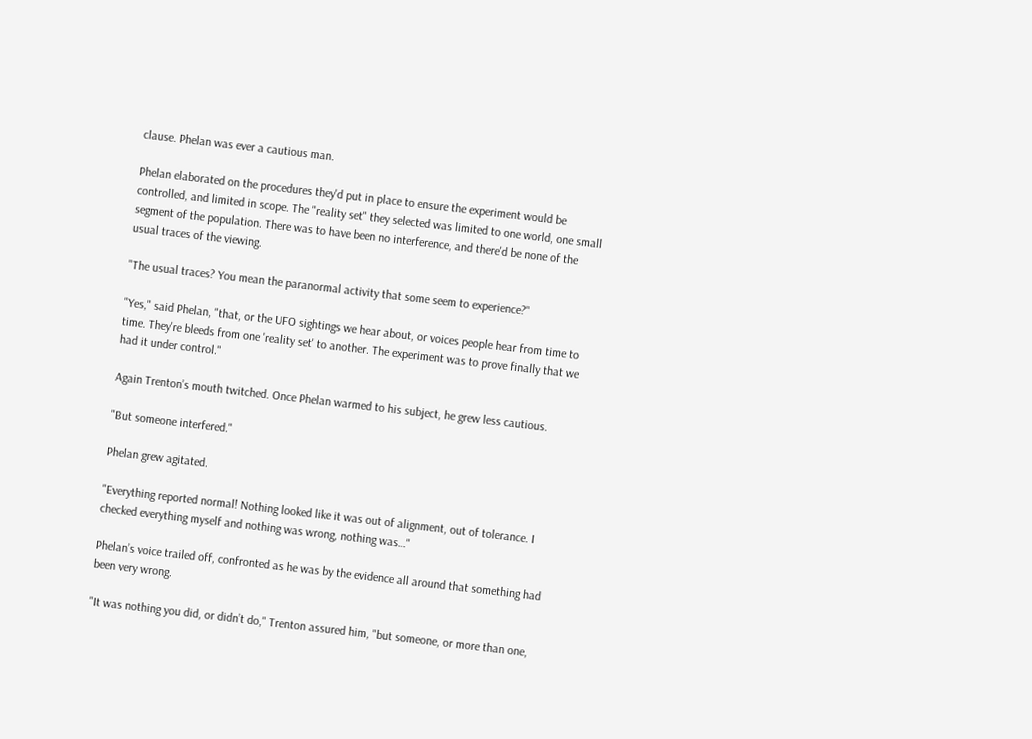clause. Phelan was ever a cautious man.

Phelan elaborated on the procedures they'd put in place to ensure the experiment would be controlled, and limited in scope. The "reality set" they selected was limited to one world, one small segment of the population. There was to have been no interference, and there'd be none of the usual traces of the viewing.

"The usual traces? You mean the paranormal activity that some seem to experience?"

"Yes," said Phelan, "that, or the UFO sightings we hear about, or voices people hear from time to time. They're bleeds from one 'reality set' to another. The experiment was to prove finally that we had it under control."

Again Trenton’s mouth twitched. Once Phelan warmed to his subject, he grew less cautious.

"But someone interfered."

Phelan grew agitated.

"Everything reported normal! Nothing looked like it was out of alignment, out of tolerance. I checked everything myself and nothing was wrong, nothing was…"

Phelan’s voice trailed off, confronted as he was by the evidence all around that something had been very wrong.

"It was nothing you did, or didn’t do," Trenton assured him, "but someone, or more than one,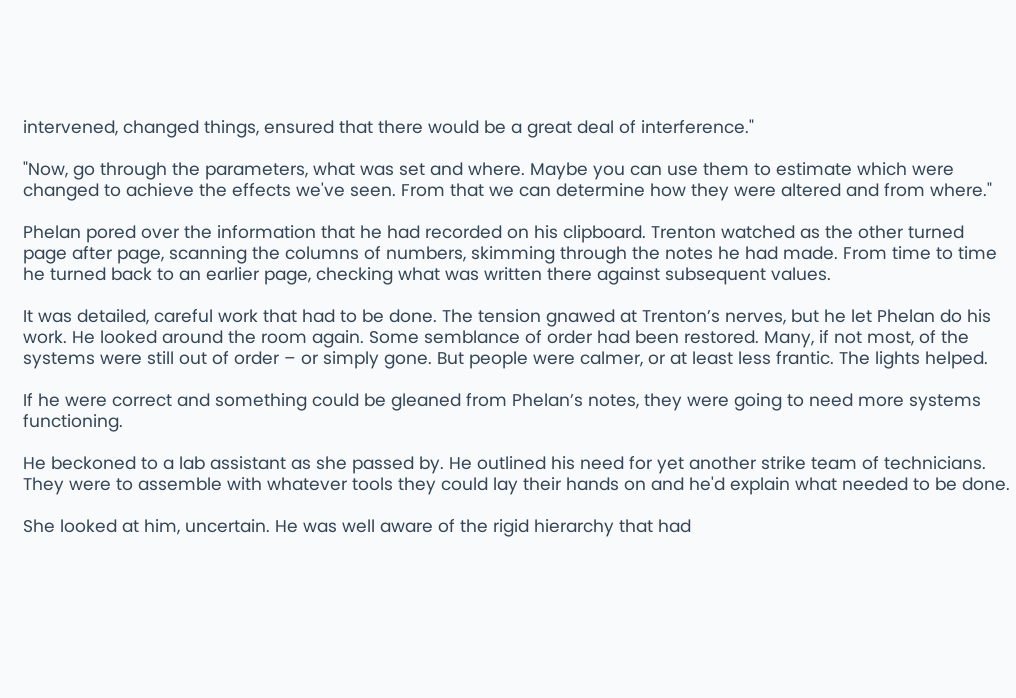intervened, changed things, ensured that there would be a great deal of interference."

"Now, go through the parameters, what was set and where. Maybe you can use them to estimate which were changed to achieve the effects we've seen. From that we can determine how they were altered and from where."

Phelan pored over the information that he had recorded on his clipboard. Trenton watched as the other turned page after page, scanning the columns of numbers, skimming through the notes he had made. From time to time he turned back to an earlier page, checking what was written there against subsequent values.

It was detailed, careful work that had to be done. The tension gnawed at Trenton’s nerves, but he let Phelan do his work. He looked around the room again. Some semblance of order had been restored. Many, if not most, of the systems were still out of order – or simply gone. But people were calmer, or at least less frantic. The lights helped.

If he were correct and something could be gleaned from Phelan’s notes, they were going to need more systems functioning.

He beckoned to a lab assistant as she passed by. He outlined his need for yet another strike team of technicians. They were to assemble with whatever tools they could lay their hands on and he'd explain what needed to be done.

She looked at him, uncertain. He was well aware of the rigid hierarchy that had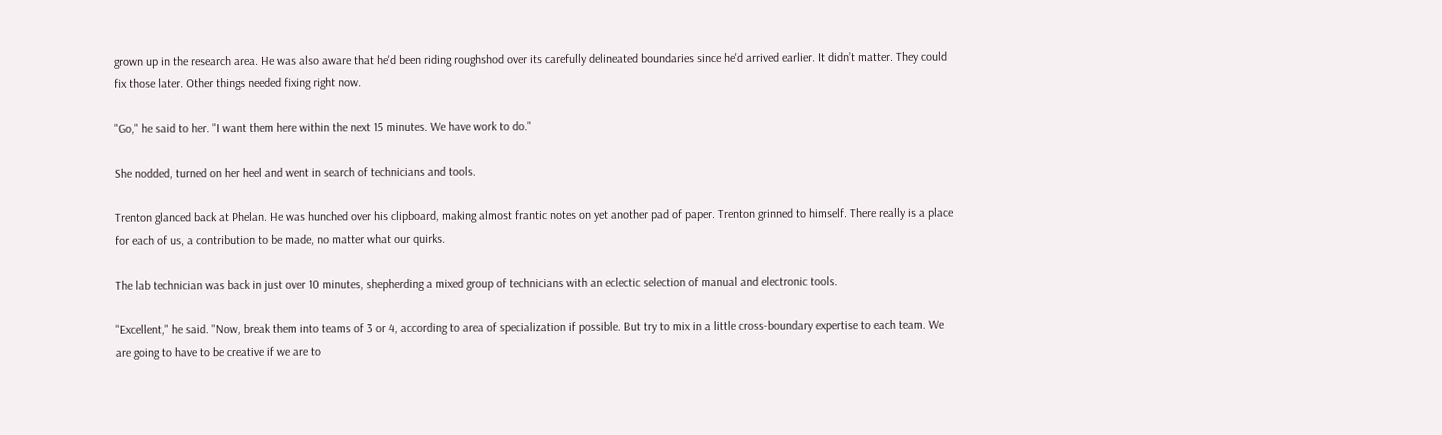grown up in the research area. He was also aware that he'd been riding roughshod over its carefully delineated boundaries since he'd arrived earlier. It didn’t matter. They could fix those later. Other things needed fixing right now.

"Go," he said to her. "I want them here within the next 15 minutes. We have work to do."

She nodded, turned on her heel and went in search of technicians and tools.

Trenton glanced back at Phelan. He was hunched over his clipboard, making almost frantic notes on yet another pad of paper. Trenton grinned to himself. There really is a place for each of us, a contribution to be made, no matter what our quirks.

The lab technician was back in just over 10 minutes, shepherding a mixed group of technicians with an eclectic selection of manual and electronic tools.

"Excellent," he said. "Now, break them into teams of 3 or 4, according to area of specialization if possible. But try to mix in a little cross-boundary expertise to each team. We are going to have to be creative if we are to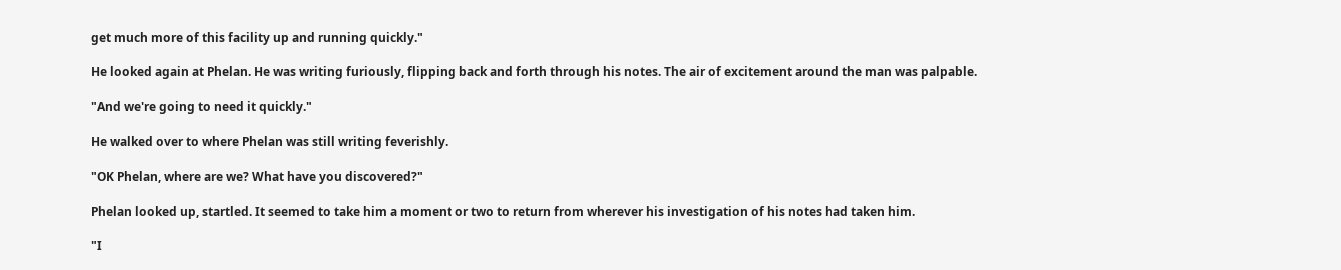get much more of this facility up and running quickly."

He looked again at Phelan. He was writing furiously, flipping back and forth through his notes. The air of excitement around the man was palpable.

"And we're going to need it quickly."

He walked over to where Phelan was still writing feverishly.

"OK Phelan, where are we? What have you discovered?"

Phelan looked up, startled. It seemed to take him a moment or two to return from wherever his investigation of his notes had taken him.

"I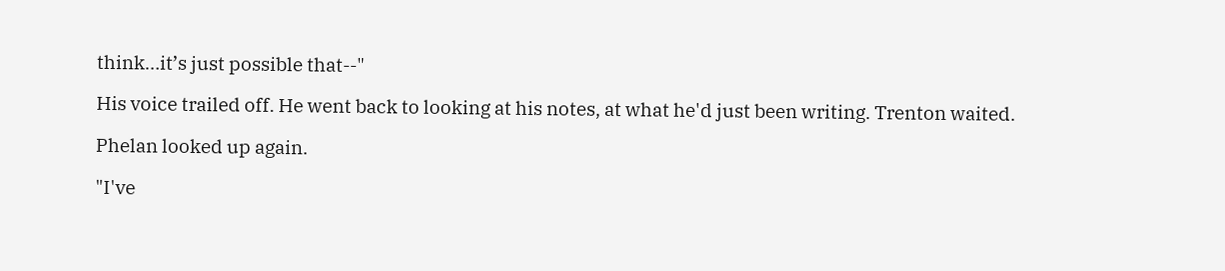think…it’s just possible that--"

His voice trailed off. He went back to looking at his notes, at what he'd just been writing. Trenton waited.

Phelan looked up again.

"I've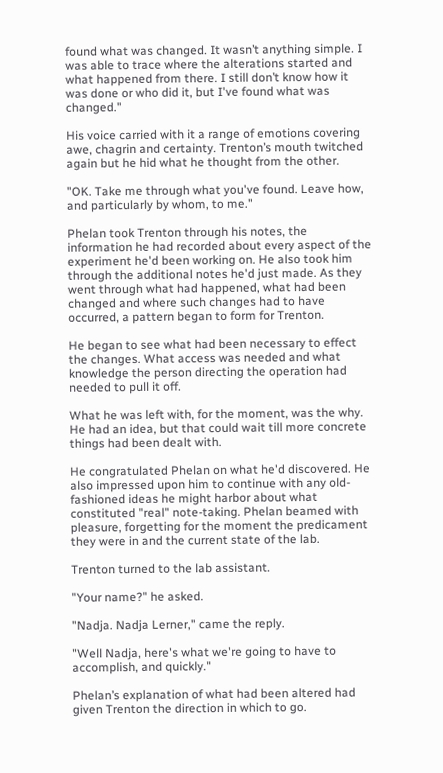found what was changed. It wasn’t anything simple. I was able to trace where the alterations started and what happened from there. I still don’t know how it was done or who did it, but I've found what was changed."

His voice carried with it a range of emotions covering awe, chagrin and certainty. Trenton’s mouth twitched again but he hid what he thought from the other.

"OK. Take me through what you've found. Leave how, and particularly by whom, to me."

Phelan took Trenton through his notes, the information he had recorded about every aspect of the experiment he'd been working on. He also took him through the additional notes he'd just made. As they went through what had happened, what had been changed and where such changes had to have occurred, a pattern began to form for Trenton.

He began to see what had been necessary to effect the changes. What access was needed and what knowledge the person directing the operation had needed to pull it off.

What he was left with, for the moment, was the why. He had an idea, but that could wait till more concrete things had been dealt with.

He congratulated Phelan on what he'd discovered. He also impressed upon him to continue with any old-fashioned ideas he might harbor about what constituted "real" note-taking. Phelan beamed with pleasure, forgetting for the moment the predicament they were in and the current state of the lab.

Trenton turned to the lab assistant.

"Your name?" he asked.

"Nadja. Nadja Lerner," came the reply.

"Well Nadja, here's what we're going to have to accomplish, and quickly."

Phelan’s explanation of what had been altered had given Trenton the direction in which to go.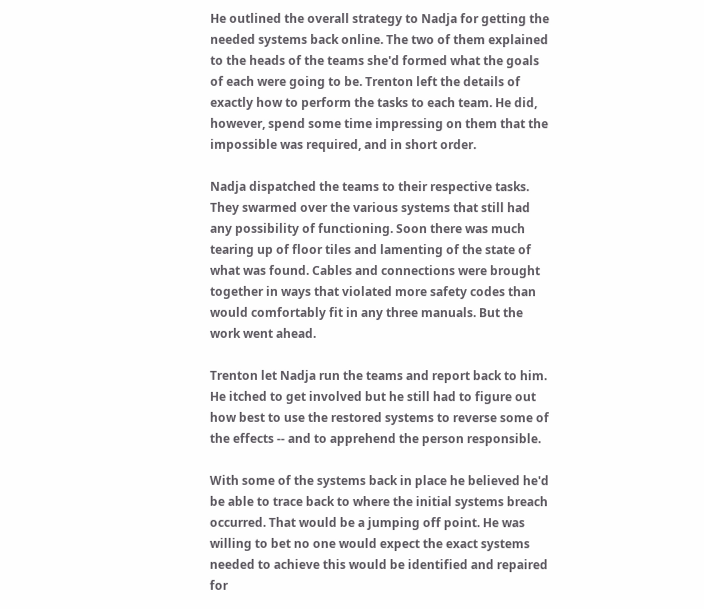He outlined the overall strategy to Nadja for getting the needed systems back online. The two of them explained to the heads of the teams she'd formed what the goals of each were going to be. Trenton left the details of exactly how to perform the tasks to each team. He did, however, spend some time impressing on them that the impossible was required, and in short order.

Nadja dispatched the teams to their respective tasks. They swarmed over the various systems that still had any possibility of functioning. Soon there was much tearing up of floor tiles and lamenting of the state of what was found. Cables and connections were brought together in ways that violated more safety codes than would comfortably fit in any three manuals. But the work went ahead.

Trenton let Nadja run the teams and report back to him. He itched to get involved but he still had to figure out how best to use the restored systems to reverse some of the effects -- and to apprehend the person responsible.

With some of the systems back in place he believed he'd be able to trace back to where the initial systems breach occurred. That would be a jumping off point. He was willing to bet no one would expect the exact systems needed to achieve this would be identified and repaired for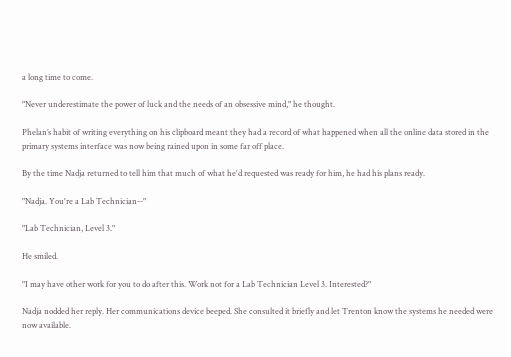a long time to come.

"Never underestimate the power of luck and the needs of an obsessive mind," he thought.

Phelan’s habit of writing everything on his clipboard meant they had a record of what happened when all the online data stored in the primary systems interface was now being rained upon in some far off place.

By the time Nadja returned to tell him that much of what he'd requested was ready for him, he had his plans ready.

"Nadja. You're a Lab Technician--"

"Lab Technician, Level 3."

He smiled.

"I may have other work for you to do after this. Work not for a Lab Technician Level 3. Interested?"

Nadja nodded her reply. Her communications device beeped. She consulted it briefly and let Trenton know the systems he needed were now available.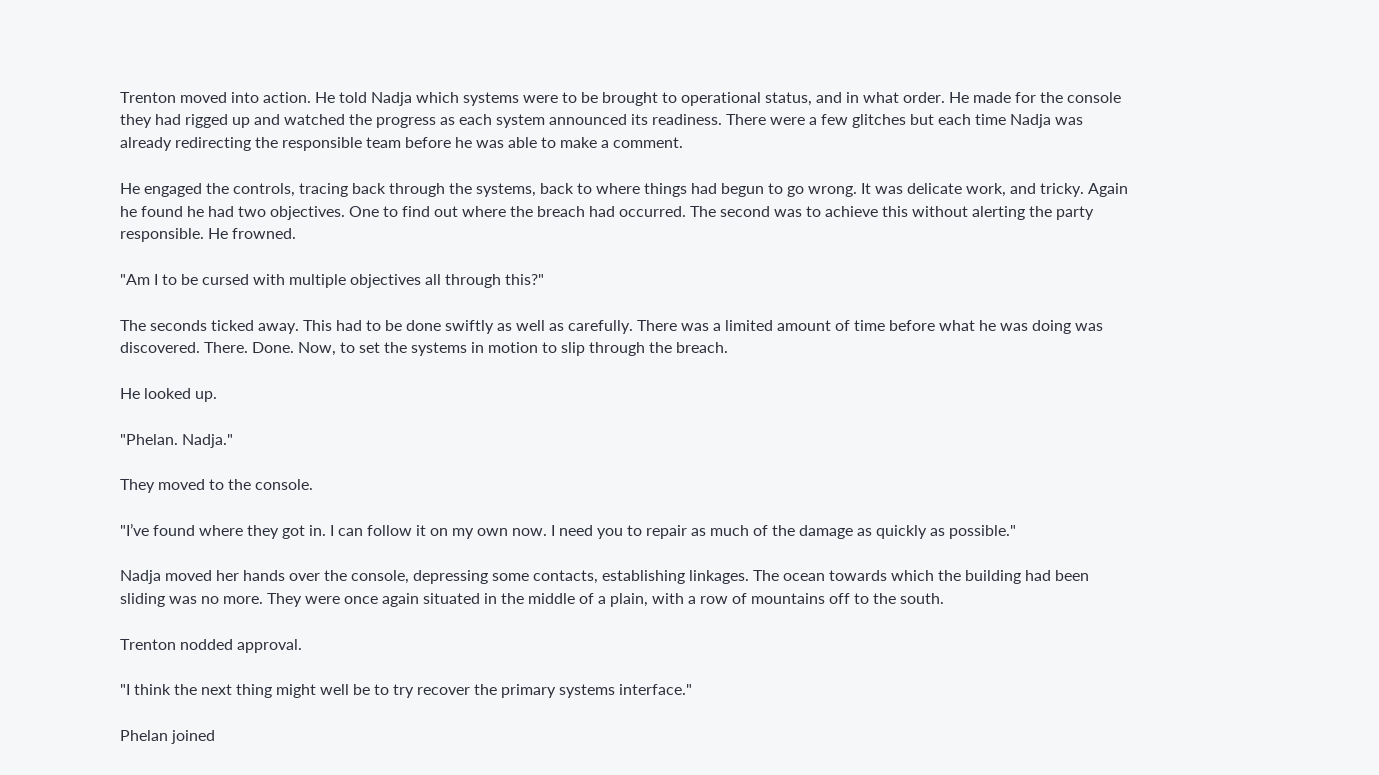Trenton moved into action. He told Nadja which systems were to be brought to operational status, and in what order. He made for the console they had rigged up and watched the progress as each system announced its readiness. There were a few glitches but each time Nadja was already redirecting the responsible team before he was able to make a comment.

He engaged the controls, tracing back through the systems, back to where things had begun to go wrong. It was delicate work, and tricky. Again he found he had two objectives. One to find out where the breach had occurred. The second was to achieve this without alerting the party responsible. He frowned.

"Am I to be cursed with multiple objectives all through this?"

The seconds ticked away. This had to be done swiftly as well as carefully. There was a limited amount of time before what he was doing was discovered. There. Done. Now, to set the systems in motion to slip through the breach.

He looked up.

"Phelan. Nadja."

They moved to the console.

"I’ve found where they got in. I can follow it on my own now. I need you to repair as much of the damage as quickly as possible."

Nadja moved her hands over the console, depressing some contacts, establishing linkages. The ocean towards which the building had been sliding was no more. They were once again situated in the middle of a plain, with a row of mountains off to the south.

Trenton nodded approval.

"I think the next thing might well be to try recover the primary systems interface."

Phelan joined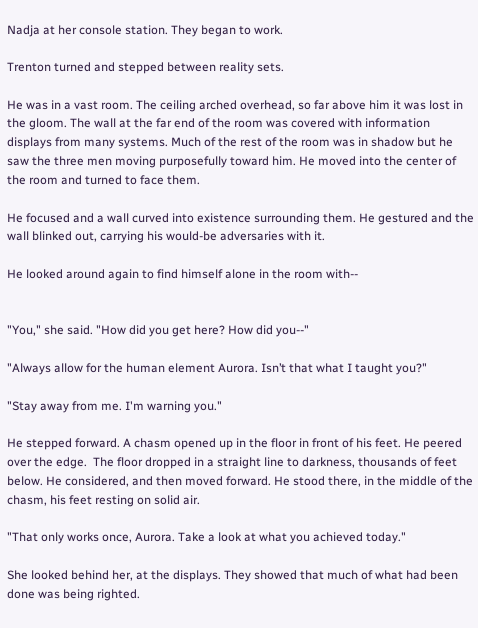Nadja at her console station. They began to work.

Trenton turned and stepped between reality sets.

He was in a vast room. The ceiling arched overhead, so far above him it was lost in the gloom. The wall at the far end of the room was covered with information displays from many systems. Much of the rest of the room was in shadow but he saw the three men moving purposefully toward him. He moved into the center of the room and turned to face them.

He focused and a wall curved into existence surrounding them. He gestured and the wall blinked out, carrying his would-be adversaries with it.

He looked around again to find himself alone in the room with--


"You," she said. "How did you get here? How did you--"

"Always allow for the human element Aurora. Isn’t that what I taught you?"

"Stay away from me. I'm warning you."

He stepped forward. A chasm opened up in the floor in front of his feet. He peered over the edge.  The floor dropped in a straight line to darkness, thousands of feet below. He considered, and then moved forward. He stood there, in the middle of the chasm, his feet resting on solid air.

"That only works once, Aurora. Take a look at what you achieved today."

She looked behind her, at the displays. They showed that much of what had been done was being righted.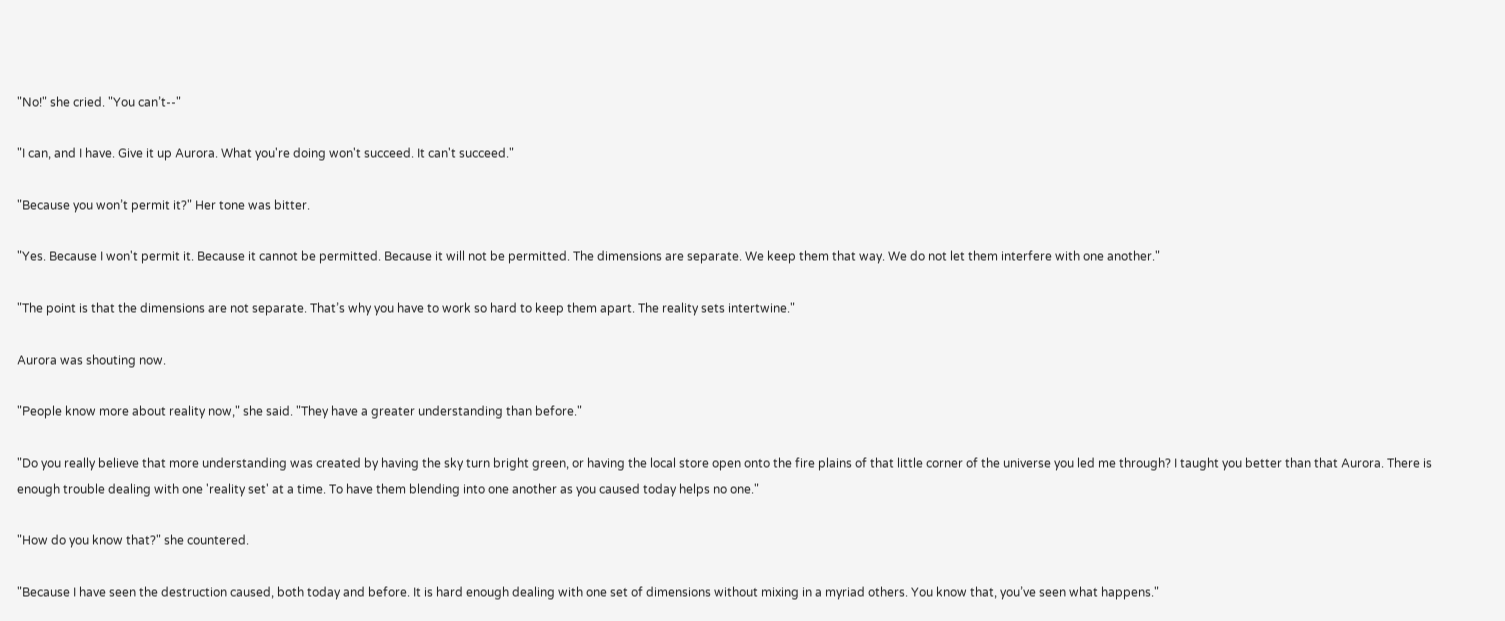"No!" she cried. "You can’t--"

"I can, and I have. Give it up Aurora. What you're doing won't succeed. It can't succeed."

"Because you won’t permit it?" Her tone was bitter.

"Yes. Because I won't permit it. Because it cannot be permitted. Because it will not be permitted. The dimensions are separate. We keep them that way. We do not let them interfere with one another."

"The point is that the dimensions are not separate. That’s why you have to work so hard to keep them apart. The reality sets intertwine."

Aurora was shouting now.

"People know more about reality now," she said. "They have a greater understanding than before."

"Do you really believe that more understanding was created by having the sky turn bright green, or having the local store open onto the fire plains of that little corner of the universe you led me through? I taught you better than that Aurora. There is enough trouble dealing with one 'reality set' at a time. To have them blending into one another as you caused today helps no one."

"How do you know that?" she countered.

"Because I have seen the destruction caused, both today and before. It is hard enough dealing with one set of dimensions without mixing in a myriad others. You know that, you’ve seen what happens."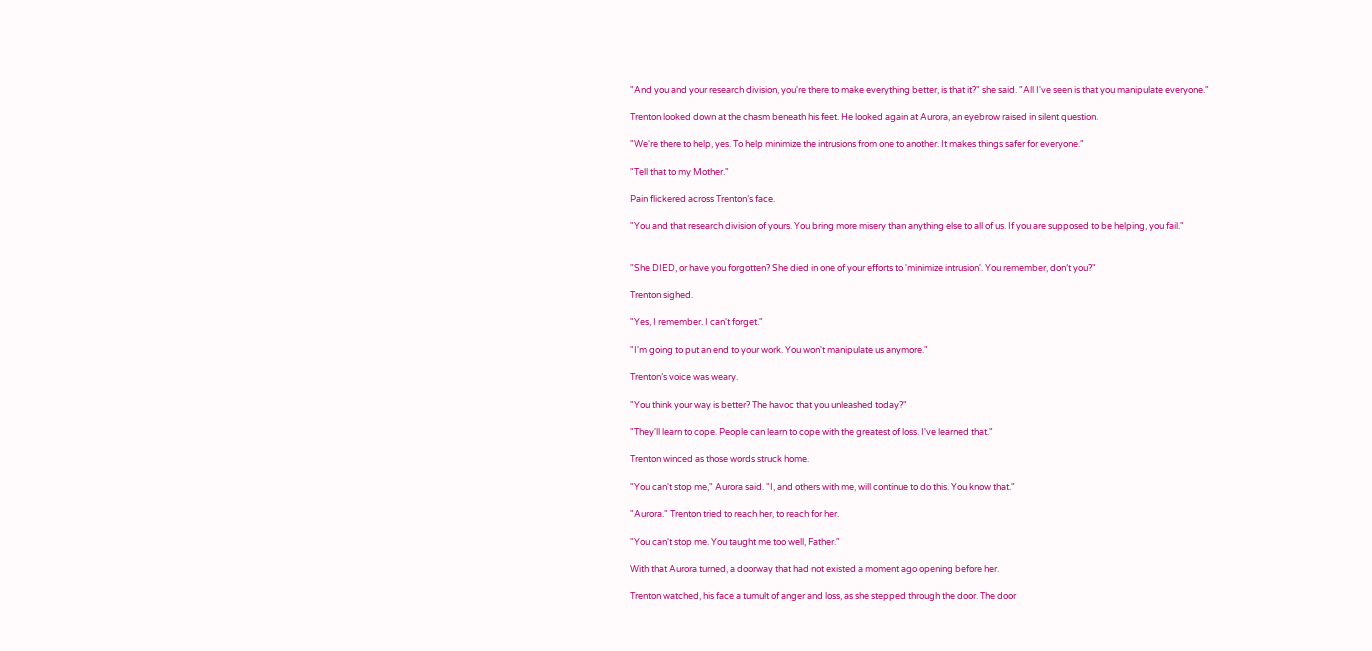"And you and your research division, you're there to make everything better, is that it?" she said. "All I've seen is that you manipulate everyone."

Trenton looked down at the chasm beneath his feet. He looked again at Aurora, an eyebrow raised in silent question.

"We're there to help, yes. To help minimize the intrusions from one to another. It makes things safer for everyone."

"Tell that to my Mother."

Pain flickered across Trenton’s face.

"You and that research division of yours. You bring more misery than anything else to all of us. If you are supposed to be helping, you fail."


"She DIED, or have you forgotten? She died in one of your efforts to 'minimize intrusion'. You remember, don’t you?"

Trenton sighed.

"Yes, I remember. I can't forget."

"I'm going to put an end to your work. You won't manipulate us anymore."

Trenton’s voice was weary.

"You think your way is better? The havoc that you unleashed today?"

"They'll learn to cope. People can learn to cope with the greatest of loss. I've learned that."

Trenton winced as those words struck home.

"You can't stop me," Aurora said. "I, and others with me, will continue to do this. You know that."

"Aurora." Trenton tried to reach her, to reach for her.

"You can't stop me. You taught me too well, Father."

With that Aurora turned, a doorway that had not existed a moment ago opening before her.

Trenton watched, his face a tumult of anger and loss, as she stepped through the door. The door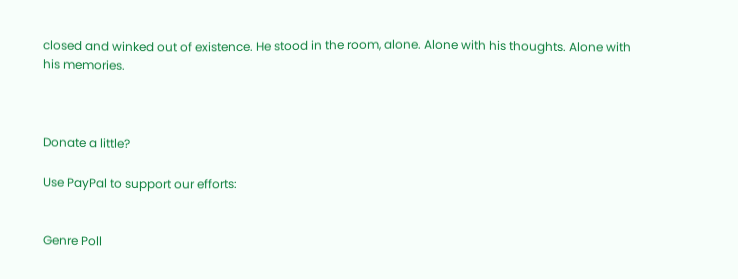closed and winked out of existence. He stood in the room, alone. Alone with his thoughts. Alone with his memories.



Donate a little?

Use PayPal to support our efforts:


Genre Poll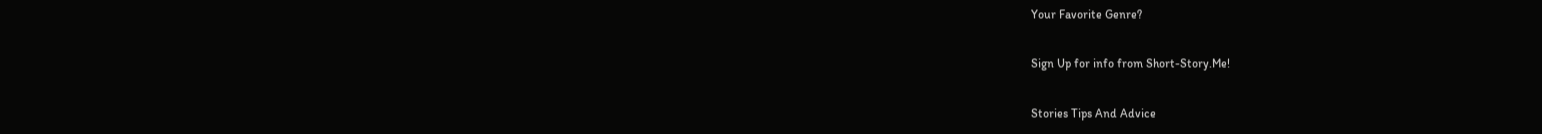Your Favorite Genre?

Sign Up for info from Short-Story.Me!

Stories Tips And Advice